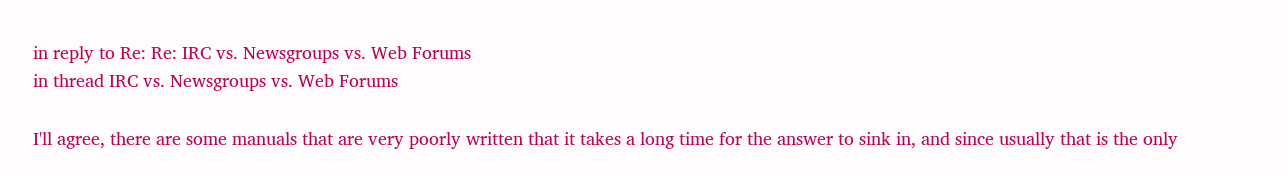in reply to Re: Re: IRC vs. Newsgroups vs. Web Forums
in thread IRC vs. Newsgroups vs. Web Forums

I'll agree, there are some manuals that are very poorly written that it takes a long time for the answer to sink in, and since usually that is the only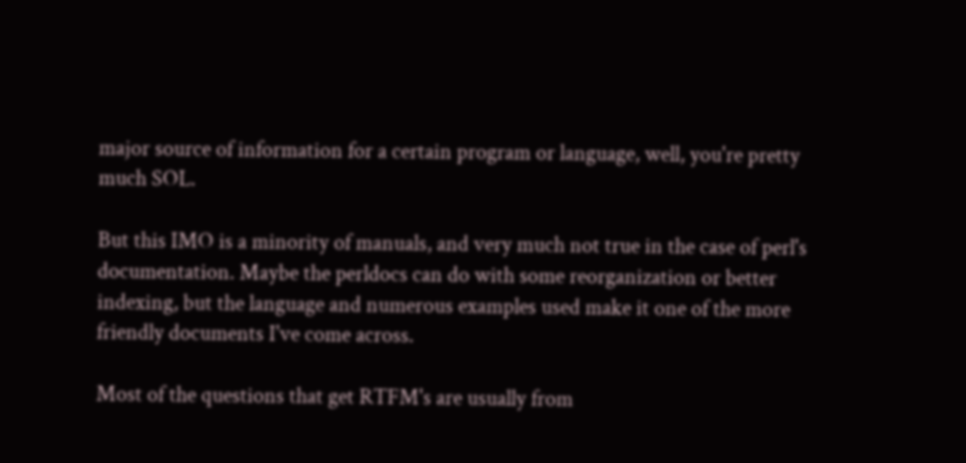major source of information for a certain program or language, well, you're pretty much SOL.

But this IMO is a minority of manuals, and very much not true in the case of perl's documentation. Maybe the perldocs can do with some reorganization or better indexing, but the language and numerous examples used make it one of the more friendly documents I've come across.

Most of the questions that get RTFM's are usually from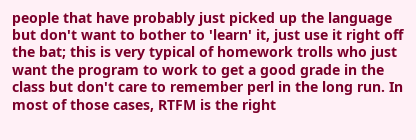people that have probably just picked up the language but don't want to bother to 'learn' it, just use it right off the bat; this is very typical of homework trolls who just want the program to work to get a good grade in the class but don't care to remember perl in the long run. In most of those cases, RTFM is the right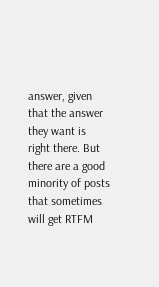answer, given that the answer they want is right there. But there are a good minority of posts that sometimes will get RTFM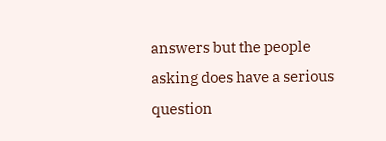answers but the people asking does have a serious question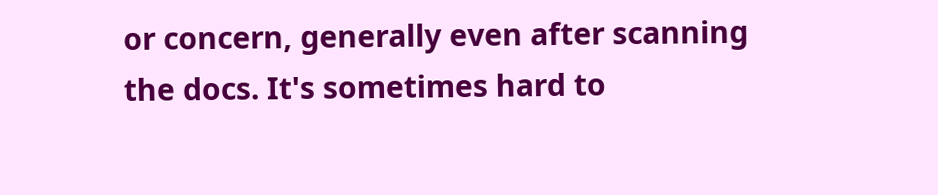or concern, generally even after scanning the docs. It's sometimes hard to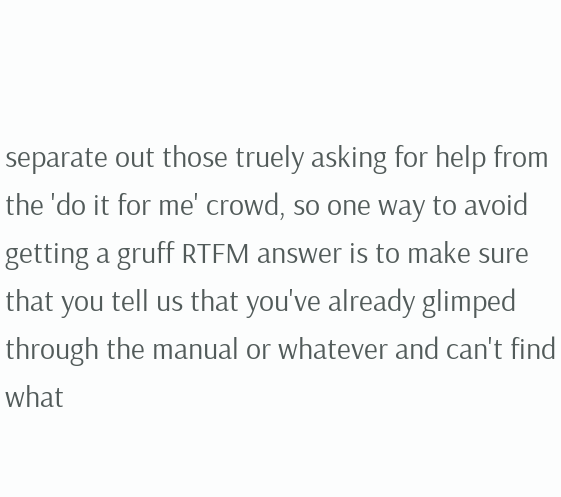separate out those truely asking for help from the 'do it for me' crowd, so one way to avoid getting a gruff RTFM answer is to make sure that you tell us that you've already glimped through the manual or whatever and can't find what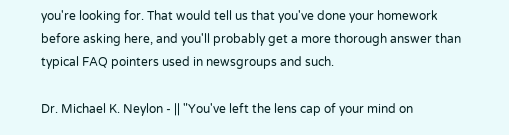you're looking for. That would tell us that you've done your homework before asking here, and you'll probably get a more thorough answer than typical FAQ pointers used in newsgroups and such.

Dr. Michael K. Neylon - || "You've left the lens cap of your mind on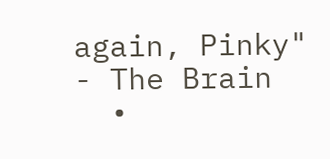again, Pinky" - The Brain
  •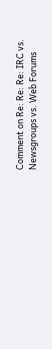Comment on Re: Re: Re: IRC vs. Newsgroups vs. Web Forums